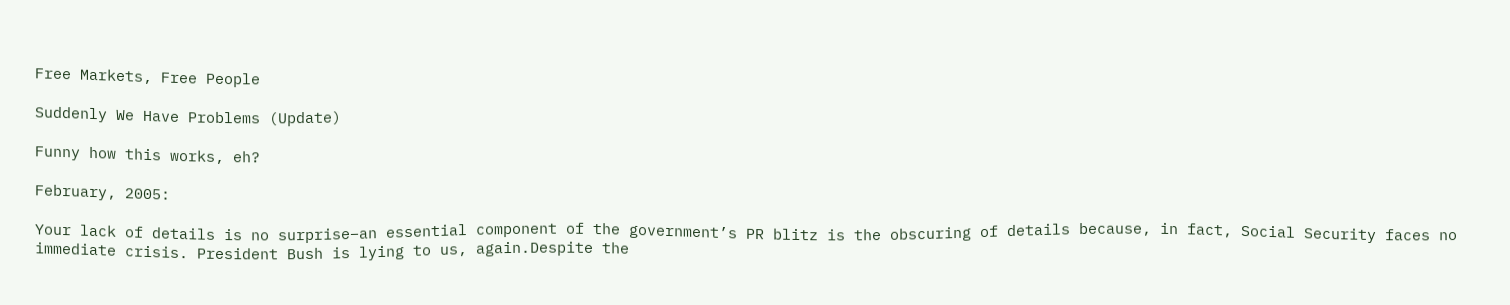Free Markets, Free People

Suddenly We Have Problems (Update)

Funny how this works, eh?

February, 2005:

Your lack of details is no surprise–an essential component of the government’s PR blitz is the obscuring of details because, in fact, Social Security faces no immediate crisis. President Bush is lying to us, again.Despite the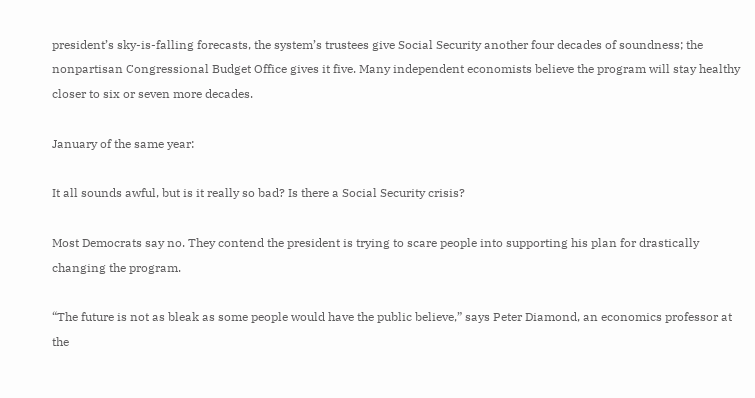president’s sky-is-falling forecasts, the system’s trustees give Social Security another four decades of soundness; the nonpartisan Congressional Budget Office gives it five. Many independent economists believe the program will stay healthy closer to six or seven more decades.

January of the same year:

It all sounds awful, but is it really so bad? Is there a Social Security crisis?

Most Democrats say no. They contend the president is trying to scare people into supporting his plan for drastically changing the program.

“The future is not as bleak as some people would have the public believe,” says Peter Diamond, an economics professor at the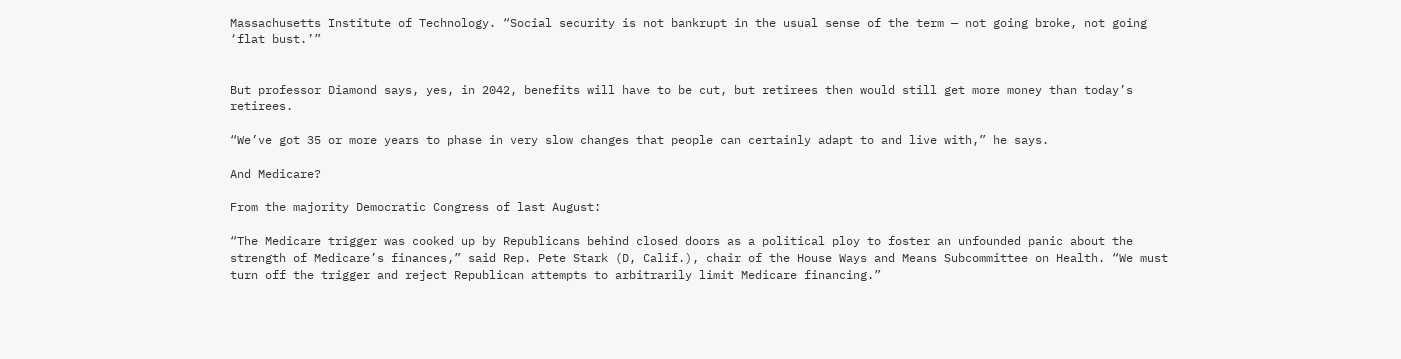Massachusetts Institute of Technology. “Social security is not bankrupt in the usual sense of the term — not going broke, not going ‘flat bust.’”


But professor Diamond says, yes, in 2042, benefits will have to be cut, but retirees then would still get more money than today’s retirees.

“We’ve got 35 or more years to phase in very slow changes that people can certainly adapt to and live with,” he says.

And Medicare?

From the majority Democratic Congress of last August:

“The Medicare trigger was cooked up by Republicans behind closed doors as a political ploy to foster an unfounded panic about the strength of Medicare’s finances,” said Rep. Pete Stark (D, Calif.), chair of the House Ways and Means Subcommittee on Health. “We must turn off the trigger and reject Republican attempts to arbitrarily limit Medicare financing.”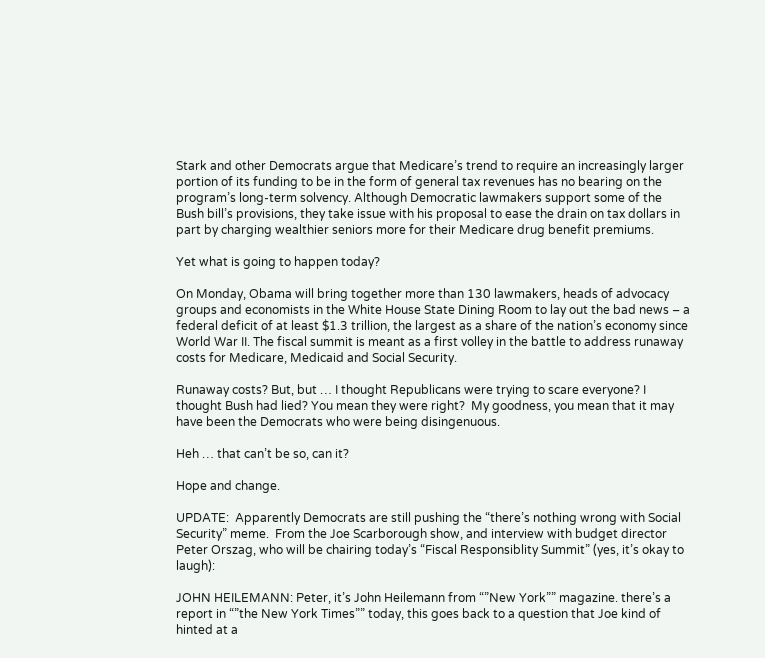Stark and other Democrats argue that Medicare’s trend to require an increasingly larger portion of its funding to be in the form of general tax revenues has no bearing on the program’s long-term solvency. Although Democratic lawmakers support some of the Bush bill’s provisions, they take issue with his proposal to ease the drain on tax dollars in part by charging wealthier seniors more for their Medicare drug benefit premiums.

Yet what is going to happen today?

On Monday, Obama will bring together more than 130 lawmakers, heads of advocacy groups and economists in the White House State Dining Room to lay out the bad news – a federal deficit of at least $1.3 trillion, the largest as a share of the nation’s economy since World War II. The fiscal summit is meant as a first volley in the battle to address runaway costs for Medicare, Medicaid and Social Security.

Runaway costs? But, but … I thought Republicans were trying to scare everyone? I thought Bush had lied? You mean they were right?  My goodness, you mean that it may have been the Democrats who were being disingenuous.

Heh … that can’t be so, can it?

Hope and change.

UPDATE:  Apparently Democrats are still pushing the “there’s nothing wrong with Social Security” meme.  From the Joe Scarborough show, and interview with budget director Peter Orszag, who will be chairing today’s “Fiscal Responsiblity Summit” (yes, it’s okay to laugh):

JOHN HEILEMANN: Peter, it’s John Heilemann from “”New York”” magazine. there’s a report in “”the New York Times”” today, this goes back to a question that Joe kind of hinted at a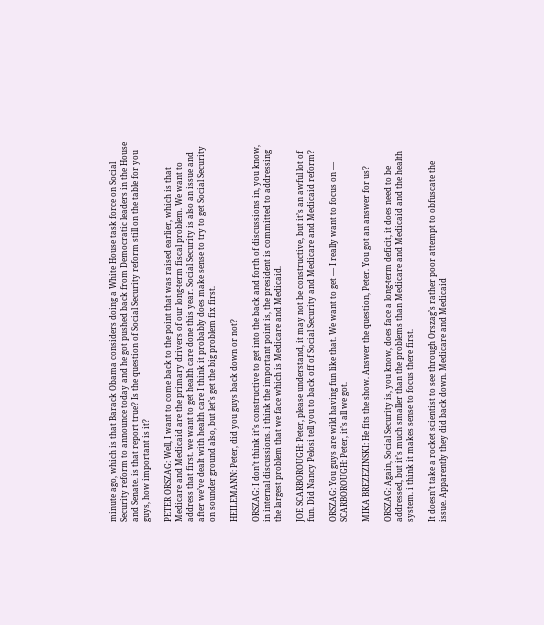minute ago, which is that Barack Obama considers doing a White House task force on Social Security reform to announce today and he got pushed back from Democratic leaders in the House and Senate. is that report true? Is the question of Social Security reform still on the table for you guys, how important is it?

PETER ORSZAG: Well, I want to come back to the point that was raised earlier, which is that Medicare and Medicaid are the primary drivers of our long-term fiscal problem. We want to address that first. we want to get health care done this year. Social Security is also an issue and after we’ve dealt with health care I think it probably does make sense to try to get Social Security on sounder ground also, but let’s get the big problem fix first.

HEILEMANN: Peter, did you guys back down or not?

ORSZAG: I don’t think it’s constructive to get into the back and forth of discussions in, you know, in internal discussions. i think the important point is, the president is committed to addressing the largest problem that we face which is Medicare and Medicaid.

JOE SCARBOROUGH: Peter, please understand, it may not be constructive, but it’s an awful lot of fun. Did Nancy Pelosi tell you to back off of Social Security and Medicare and Medicaid reform?

ORSZAG: You guys are wild having fun like that. We want to get — I really want to focus on — SCARBOROUGH: Peter, it’s all we got.

MIKA BREZEZINSKI: He fits the show. Answer the question, Peter. You got an answer for us?

ORSZAG: Again, Social Security is, you know, does face a long-term deficit, it does need to be addressed, but it’s much smaller than the problems than Medicare and Medicaid and the health system. i think it makes sense to focus there first.

It doesn’t take a rocket scientist to see through Orszag’s rather poor attempt to obfuscate the issue. Apparently they did back down. Medicare and Medicaid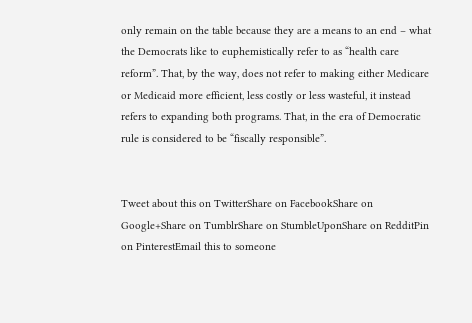only remain on the table because they are a means to an end – what the Democrats like to euphemistically refer to as “health care reform”. That, by the way, does not refer to making either Medicare or Medicaid more efficient, less costly or less wasteful, it instead refers to expanding both programs. That, in the era of Democratic rule is considered to be “fiscally responsible”.


Tweet about this on TwitterShare on FacebookShare on Google+Share on TumblrShare on StumbleUponShare on RedditPin on PinterestEmail this to someone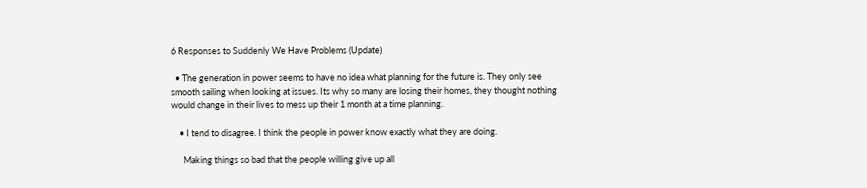6 Responses to Suddenly We Have Problems (Update)

  • The generation in power seems to have no idea what planning for the future is. They only see smooth sailing when looking at issues. Its why so many are losing their homes, they thought nothing would change in their lives to mess up their 1 month at a time planning.

    • I tend to disagree. I think the people in power know exactly what they are doing.

      Making things so bad that the people willing give up all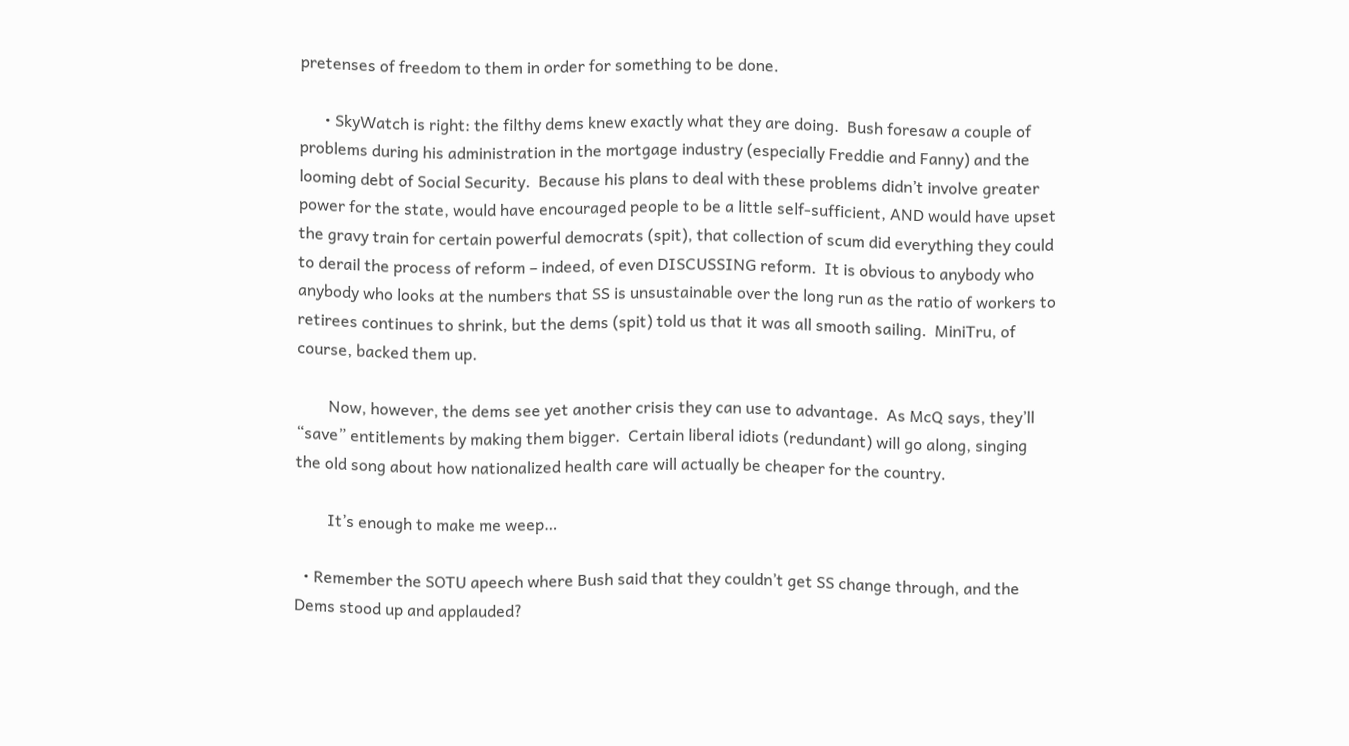pretenses of freedom to them in order for something to be done.

      • SkyWatch is right: the filthy dems knew exactly what they are doing.  Bush foresaw a couple of problems during his administration in the mortgage industry (especially Freddie and Fanny) and the looming debt of Social Security.  Because his plans to deal with these problems didn’t involve greater power for the state, would have encouraged people to be a little self-sufficient, AND would have upset the gravy train for certain powerful democrats (spit), that collection of scum did everything they could to derail the process of reform – indeed, of even DISCUSSING reform.  It is obvious to anybody who anybody who looks at the numbers that SS is unsustainable over the long run as the ratio of workers to retirees continues to shrink, but the dems (spit) told us that it was all smooth sailing.  MiniTru, of course, backed them up.

        Now, however, the dems see yet another crisis they can use to advantage.  As McQ says, they’ll “save” entitlements by making them bigger.  Certain liberal idiots (redundant) will go along, singing the old song about how nationalized health care will actually be cheaper for the country.

        It’s enough to make me weep…

  • Remember the SOTU apeech where Bush said that they couldn’t get SS change through, and the Dems stood up and applauded?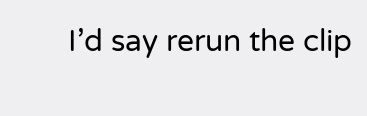I’d say rerun the clip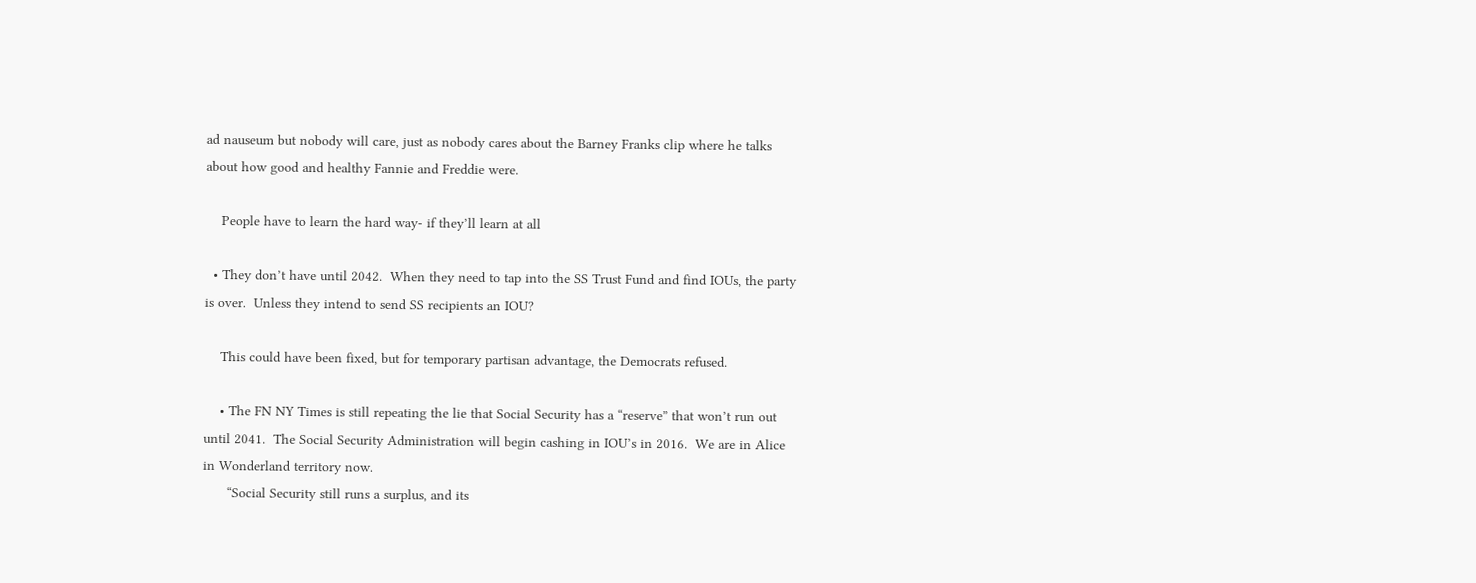ad nauseum but nobody will care, just as nobody cares about the Barney Franks clip where he talks about how good and healthy Fannie and Freddie were.

    People have to learn the hard way- if they’ll learn at all

  • They don’t have until 2042.  When they need to tap into the SS Trust Fund and find IOUs, the party is over.  Unless they intend to send SS recipients an IOU?

    This could have been fixed, but for temporary partisan advantage, the Democrats refused.

    • The FN NY Times is still repeating the lie that Social Security has a “reserve” that won’t run out until 2041.  The Social Security Administration will begin cashing in IOU’s in 2016.  We are in Alice in Wonderland territory now.
      “Social Security still runs a surplus, and its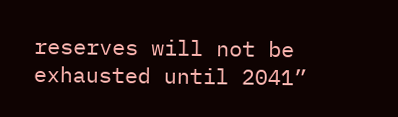reserves will not be exhausted until 2041”